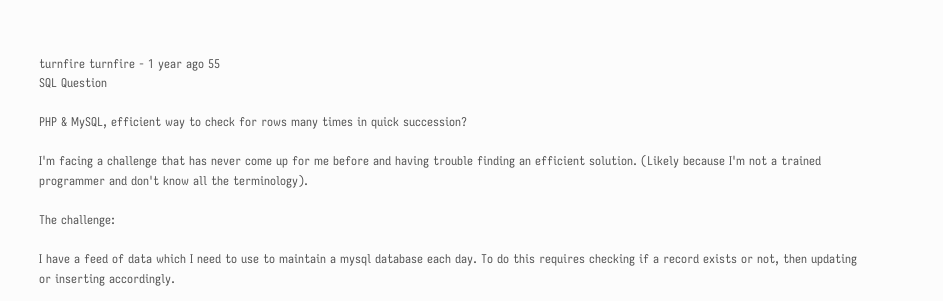turnfire turnfire - 1 year ago 55
SQL Question

PHP & MySQL, efficient way to check for rows many times in quick succession?

I'm facing a challenge that has never come up for me before and having trouble finding an efficient solution. (Likely because I'm not a trained programmer and don't know all the terminology).

The challenge:

I have a feed of data which I need to use to maintain a mysql database each day. To do this requires checking if a record exists or not, then updating or inserting accordingly.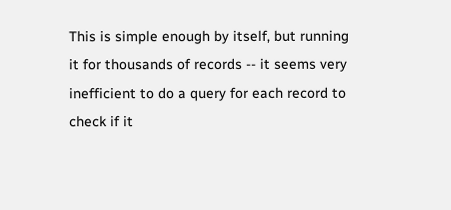This is simple enough by itself, but running it for thousands of records -- it seems very inefficient to do a query for each record to check if it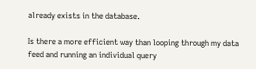already exists in the database.

Is there a more efficient way than looping through my data feed and running an individual query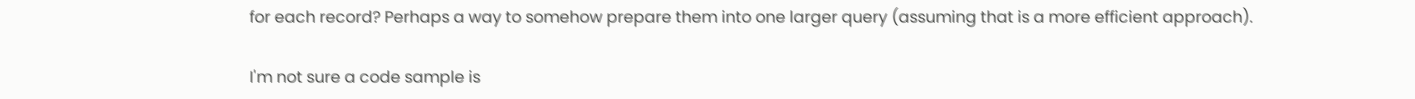for each record? Perhaps a way to somehow prepare them into one larger query (assuming that is a more efficient approach).

I'm not sure a code sample is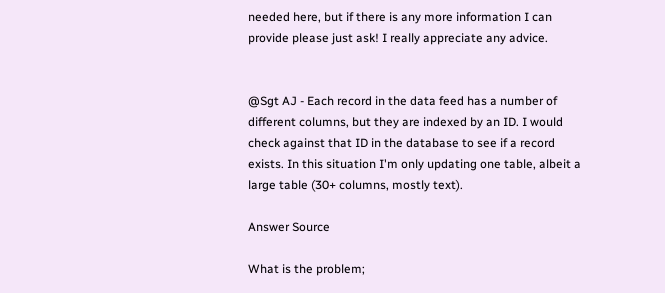needed here, but if there is any more information I can provide please just ask! I really appreciate any advice.


@Sgt AJ - Each record in the data feed has a number of different columns, but they are indexed by an ID. I would check against that ID in the database to see if a record exists. In this situation I'm only updating one table, albeit a large table (30+ columns, mostly text).

Answer Source

What is the problem;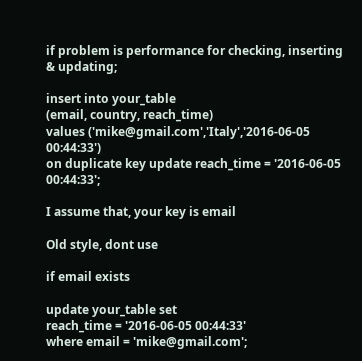if problem is performance for checking, inserting & updating;

insert into your_table
(email, country, reach_time)
values ('mike@gmail.com','Italy','2016-06-05 00:44:33')
on duplicate key update reach_time = '2016-06-05 00:44:33';

I assume that, your key is email

Old style, dont use

if email exists

update your_table set
reach_time = '2016-06-05 00:44:33'
where email = 'mike@gmail.com';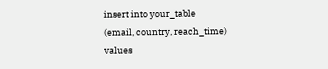insert into your_table
(email, country, reach_time)
values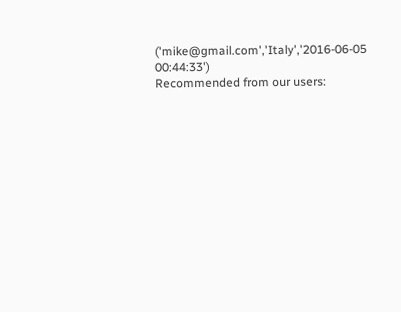('mike@gmail.com','Italy','2016-06-05 00:44:33')
Recommended from our users: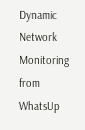Dynamic Network Monitoring from WhatsUp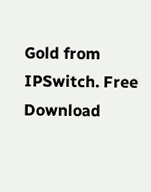Gold from IPSwitch. Free Download